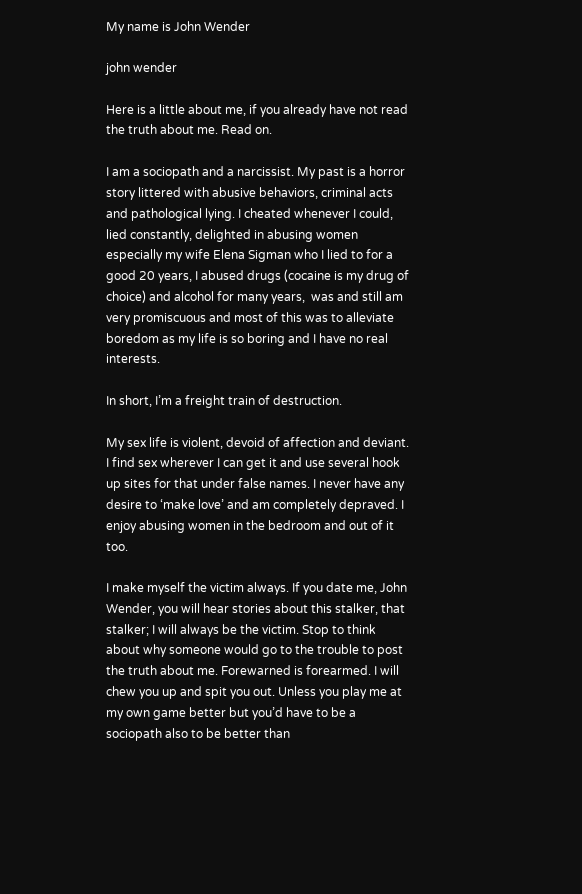My name is John Wender

john wender

Here is a little about me, if you already have not read the truth about me. Read on.

I am a sociopath and a narcissist. My past is a horror story littered with abusive behaviors, criminal acts and pathological lying. I cheated whenever I could, lied constantly, delighted in abusing women especially my wife Elena Sigman who I lied to for a good 20 years, I abused drugs (cocaine is my drug of choice) and alcohol for many years,  was and still am very promiscuous and most of this was to alleviate boredom as my life is so boring and I have no real interests.

In short, I’m a freight train of destruction.

My sex life is violent, devoid of affection and deviant. I find sex wherever I can get it and use several hook up sites for that under false names. I never have any desire to ‘make love’ and am completely depraved. I enjoy abusing women in the bedroom and out of it too.

I make myself the victim always. If you date me, John Wender, you will hear stories about this stalker, that stalker; I will always be the victim. Stop to think about why someone would go to the trouble to post the truth about me. Forewarned is forearmed. I will chew you up and spit you out. Unless you play me at my own game better but you’d have to be a sociopath also to be better than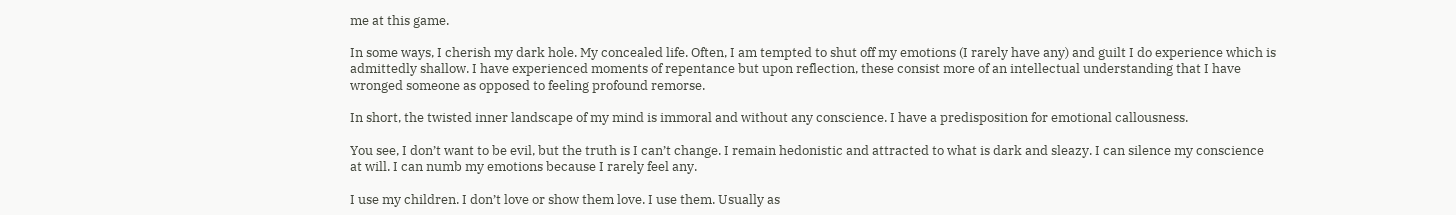me at this game.

In some ways, I cherish my dark hole. My concealed life. Often, I am tempted to shut off my emotions (I rarely have any) and guilt I do experience which is admittedly shallow. I have experienced moments of repentance but upon reflection, these consist more of an intellectual understanding that I have wronged someone as opposed to feeling profound remorse.

In short, the twisted inner landscape of my mind is immoral and without any conscience. I have a predisposition for emotional callousness.

You see, I don’t want to be evil, but the truth is I can’t change. I remain hedonistic and attracted to what is dark and sleazy. I can silence my conscience at will. I can numb my emotions because I rarely feel any.

I use my children. I don’t love or show them love. I use them. Usually as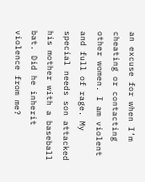an excuse for when I’m cheating or contacting other women. I am violent and full of rage. My special needs son attacked his mother with a baseball bat. Did he inherit violence from me?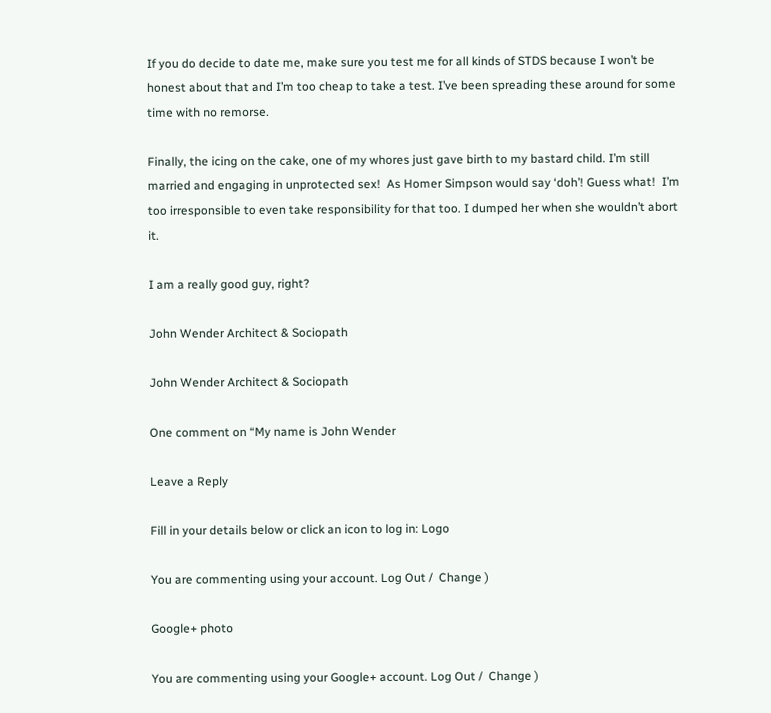If you do decide to date me, make sure you test me for all kinds of STDS because I won’t be honest about that and I’m too cheap to take a test. I’ve been spreading these around for some time with no remorse.

Finally, the icing on the cake, one of my whores just gave birth to my bastard child. I’m still married and engaging in unprotected sex!  As Homer Simpson would say ‘doh’! Guess what!  I’m too irresponsible to even take responsibility for that too. I dumped her when she wouldn’t abort it.

I am a really good guy, right?

John Wender Architect & Sociopath

John Wender Architect & Sociopath

One comment on “My name is John Wender

Leave a Reply

Fill in your details below or click an icon to log in: Logo

You are commenting using your account. Log Out /  Change )

Google+ photo

You are commenting using your Google+ account. Log Out /  Change )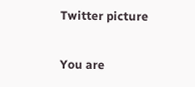Twitter picture

You are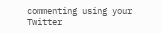commenting using your Twitter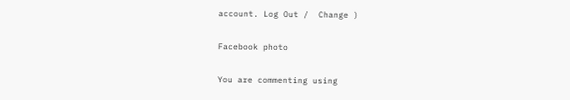account. Log Out /  Change )

Facebook photo

You are commenting using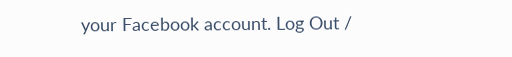your Facebook account. Log Out /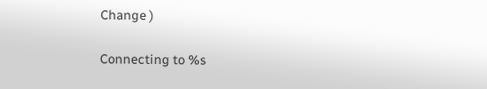Change )

Connecting to %s